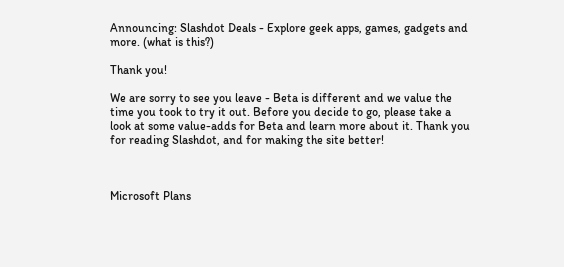Announcing: Slashdot Deals - Explore geek apps, games, gadgets and more. (what is this?)

Thank you!

We are sorry to see you leave - Beta is different and we value the time you took to try it out. Before you decide to go, please take a look at some value-adds for Beta and learn more about it. Thank you for reading Slashdot, and for making the site better!



Microsoft Plans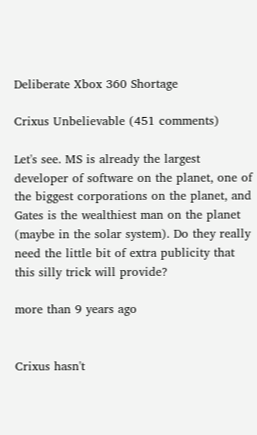Deliberate Xbox 360 Shortage

Crixus Unbelievable (451 comments)

Let's see. MS is already the largest developer of software on the planet, one of the biggest corporations on the planet, and Gates is the wealthiest man on the planet (maybe in the solar system). Do they really need the little bit of extra publicity that this silly trick will provide?

more than 9 years ago


Crixus hasn't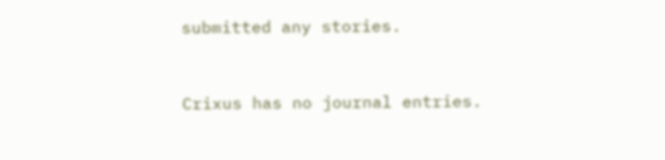submitted any stories.


Crixus has no journal entries.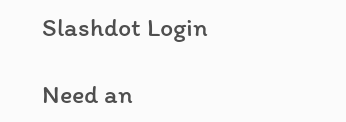Slashdot Login

Need an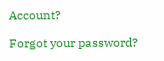Account?

Forgot your password?